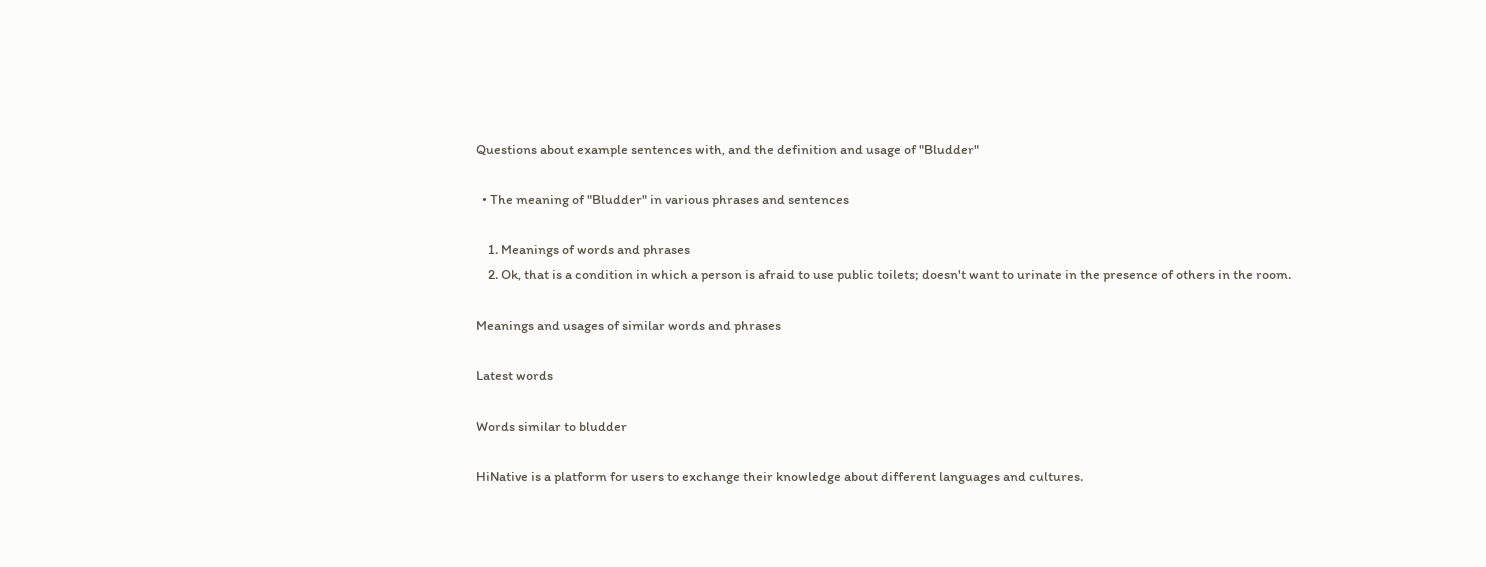Questions about example sentences with, and the definition and usage of "Bludder"

  • The meaning of "Bludder" in various phrases and sentences

    1. Meanings of words and phrases
    2. Ok, that is a condition in which a person is afraid to use public toilets; doesn't want to urinate in the presence of others in the room.

Meanings and usages of similar words and phrases

Latest words

Words similar to bludder

HiNative is a platform for users to exchange their knowledge about different languages and cultures.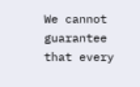We cannot guarantee that every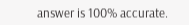answer is 100% accurate.